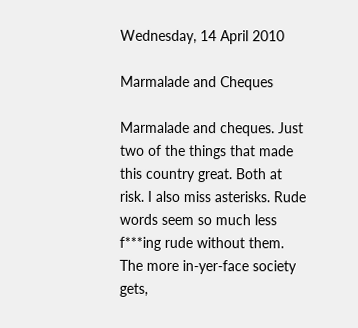Wednesday, 14 April 2010

Marmalade and Cheques

Marmalade and cheques. Just two of the things that made this country great. Both at risk. I also miss asterisks. Rude words seem so much less f***ing rude without them. The more in-yer-face society gets,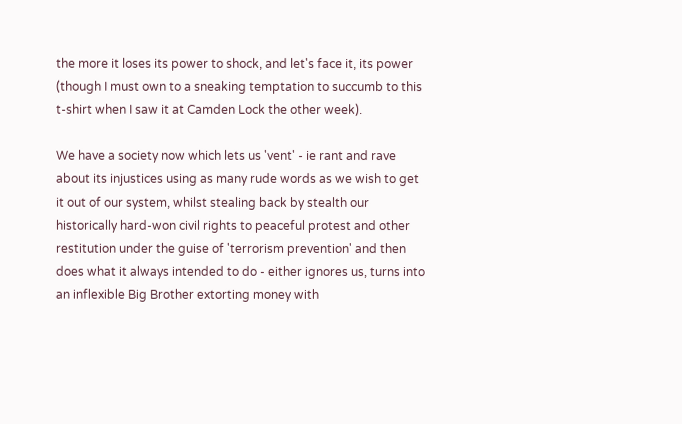the more it loses its power to shock, and let's face it, its power (though I must own to a sneaking temptation to succumb to this t-shirt when I saw it at Camden Lock the other week).

We have a society now which lets us 'vent' - ie rant and rave about its injustices using as many rude words as we wish to get it out of our system, whilst stealing back by stealth our historically hard-won civil rights to peaceful protest and other restitution under the guise of 'terrorism prevention' and then does what it always intended to do - either ignores us, turns into an inflexible Big Brother extorting money with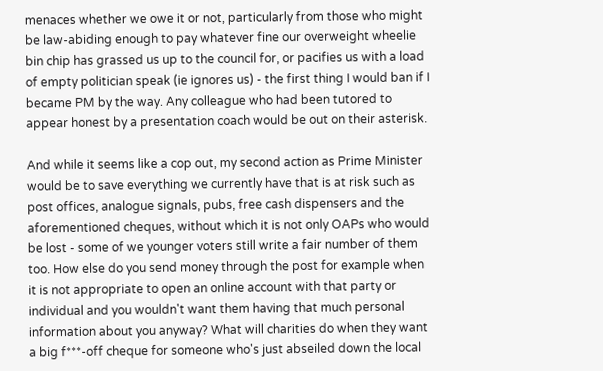menaces whether we owe it or not, particularly from those who might be law-abiding enough to pay whatever fine our overweight wheelie bin chip has grassed us up to the council for, or pacifies us with a load of empty politician speak (ie ignores us) - the first thing I would ban if I became PM by the way. Any colleague who had been tutored to appear honest by a presentation coach would be out on their asterisk.

And while it seems like a cop out, my second action as Prime Minister would be to save everything we currently have that is at risk such as post offices, analogue signals, pubs, free cash dispensers and the aforementioned cheques, without which it is not only OAPs who would be lost - some of we younger voters still write a fair number of them too. How else do you send money through the post for example when it is not appropriate to open an online account with that party or individual and you wouldn't want them having that much personal information about you anyway? What will charities do when they want a big f***-off cheque for someone who's just abseiled down the local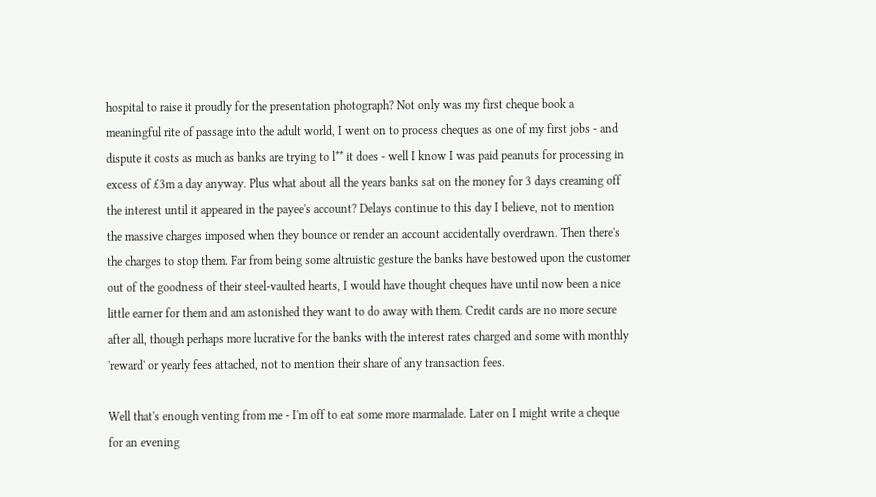hospital to raise it proudly for the presentation photograph? Not only was my first cheque book a meaningful rite of passage into the adult world, I went on to process cheques as one of my first jobs - and dispute it costs as much as banks are trying to l** it does - well I know I was paid peanuts for processing in excess of £3m a day anyway. Plus what about all the years banks sat on the money for 3 days creaming off the interest until it appeared in the payee's account? Delays continue to this day I believe, not to mention the massive charges imposed when they bounce or render an account accidentally overdrawn. Then there's the charges to stop them. Far from being some altruistic gesture the banks have bestowed upon the customer out of the goodness of their steel-vaulted hearts, I would have thought cheques have until now been a nice little earner for them and am astonished they want to do away with them. Credit cards are no more secure after all, though perhaps more lucrative for the banks with the interest rates charged and some with monthly 'reward' or yearly fees attached, not to mention their share of any transaction fees.

Well that's enough venting from me - I'm off to eat some more marmalade. Later on I might write a cheque for an evening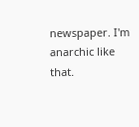newspaper. I'm anarchic like that.